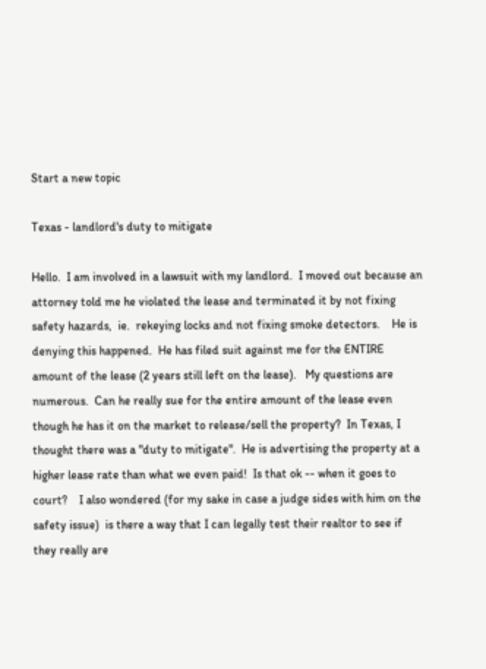Start a new topic

Texas - landlord's duty to mitigate

Hello.  I am involved in a lawsuit with my landlord.  I moved out because an attorney told me he violated the lease and terminated it by not fixing safety hazards,  ie.  rekeying locks and not fixing smoke detectors.    He is denying this happened.  He has filed suit against me for the ENTIRE amount of the lease (2 years still left on the lease).   My questions are numerous.  Can he really sue for the entire amount of the lease even though he has it on the market to release/sell the property?  In Texas, I thought there was a "duty to mitigate".  He is advertising the property at a higher lease rate than what we even paid!  Is that ok -- when it goes to court?    I also wondered (for my sake in case a judge sides with him on the safety issue)  is there a way that I can legally test their realtor to see if they really are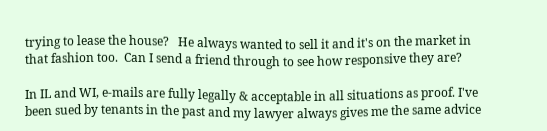trying to lease the house?   He always wanted to sell it and it's on the market in that fashion too.  Can I send a friend through to see how responsive they are?

In IL and WI, e-mails are fully legally & acceptable in all situations as proof. I've been sued by tenants in the past and my lawyer always gives me the same advice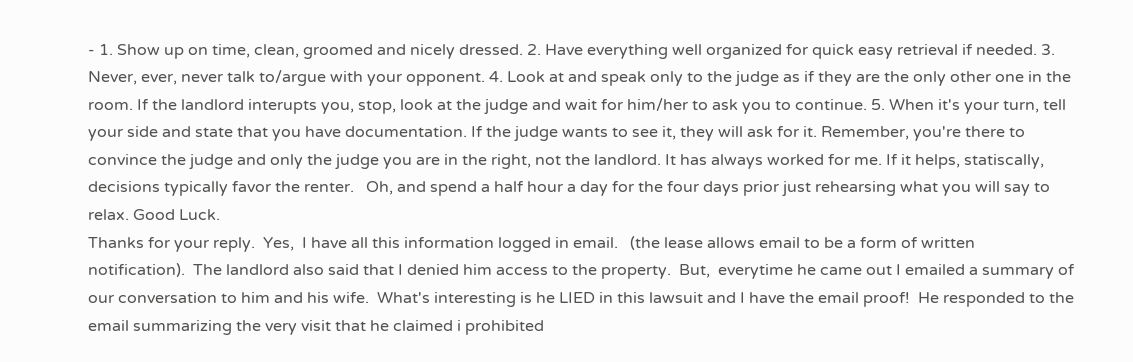- 1. Show up on time, clean, groomed and nicely dressed. 2. Have everything well organized for quick easy retrieval if needed. 3. Never, ever, never talk to/argue with your opponent. 4. Look at and speak only to the judge as if they are the only other one in the room. If the landlord interupts you, stop, look at the judge and wait for him/her to ask you to continue. 5. When it's your turn, tell your side and state that you have documentation. If the judge wants to see it, they will ask for it. Remember, you're there to convince the judge and only the judge you are in the right, not the landlord. It has always worked for me. If it helps, statiscally, decisions typically favor the renter.   Oh, and spend a half hour a day for the four days prior just rehearsing what you will say to relax. Good Luck.
Thanks for your reply.  Yes,  I have all this information logged in email.   (the lease allows email to be a form of written notification).  The landlord also said that I denied him access to the property.  But,  everytime he came out I emailed a summary of our conversation to him and his wife.  What's interesting is he LIED in this lawsuit and I have the email proof!  He responded to the email summarizing the very visit that he claimed i prohibited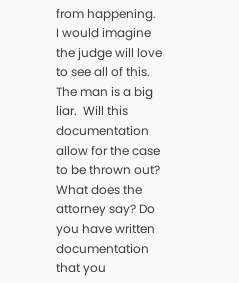from happening.  I would imagine the judge will love to see all of this.  The man is a big liar.  Will this documentation allow for the case to be thrown out?
What does the attorney say? Do you have written documentation that you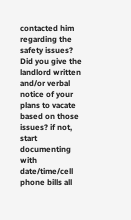contacted him regarding the safety issues? Did you give the landlord written and/or verbal notice of your plans to vacate based on those issues? if not, start documenting with date/time/cell phone bills all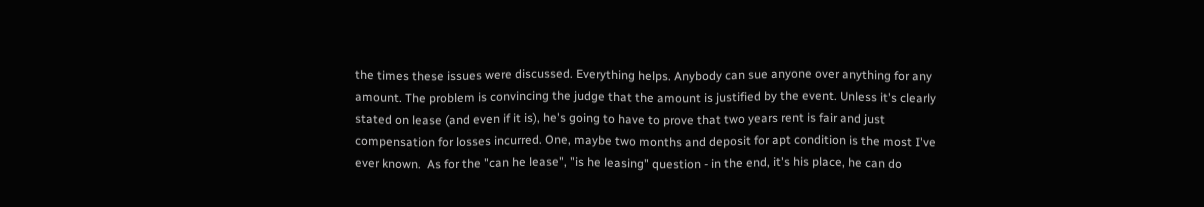the times these issues were discussed. Everything helps. Anybody can sue anyone over anything for any amount. The problem is convincing the judge that the amount is justified by the event. Unless it's clearly stated on lease (and even if it is), he's going to have to prove that two years rent is fair and just compensation for losses incurred. One, maybe two months and deposit for apt condition is the most I've ever known.  As for the "can he lease", "is he leasing" question - in the end, it's his place, he can do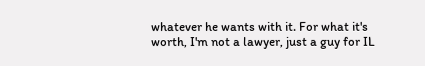whatever he wants with it. For what it's worth, I'm not a lawyer, just a guy for IL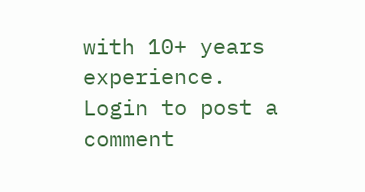with 10+ years experience.
Login to post a comment